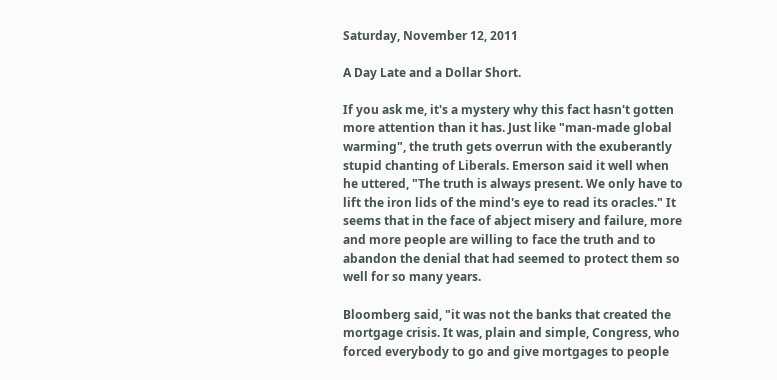Saturday, November 12, 2011

A Day Late and a Dollar Short.

If you ask me, it's a mystery why this fact hasn't gotten more attention than it has. Just like "man-made global warming", the truth gets overrun with the exuberantly stupid chanting of Liberals. Emerson said it well when he uttered, "The truth is always present. We only have to lift the iron lids of the mind's eye to read its oracles." It seems that in the face of abject misery and failure, more and more people are willing to face the truth and to abandon the denial that had seemed to protect them so well for so many years.

Bloomberg said, "it was not the banks that created the mortgage crisis. It was, plain and simple, Congress, who forced everybody to go and give mortgages to people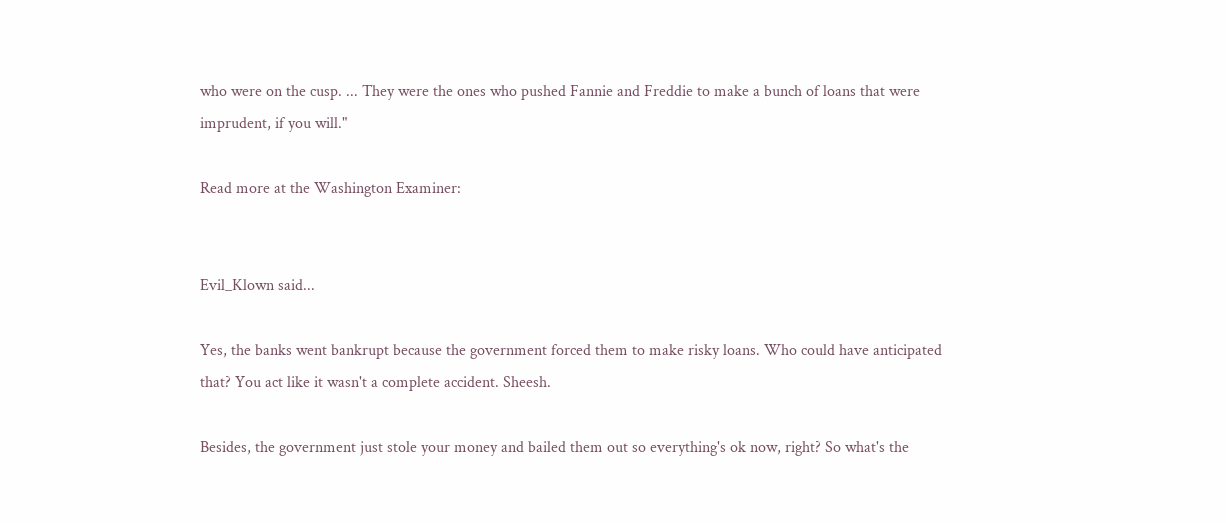who were on the cusp. ... They were the ones who pushed Fannie and Freddie to make a bunch of loans that were imprudent, if you will."

Read more at the Washington Examiner:


Evil_Klown said...

Yes, the banks went bankrupt because the government forced them to make risky loans. Who could have anticipated that? You act like it wasn't a complete accident. Sheesh.

Besides, the government just stole your money and bailed them out so everything's ok now, right? So what's the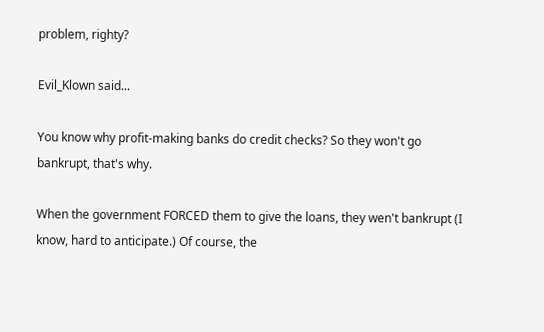problem, righty?

Evil_Klown said...

You know why profit-making banks do credit checks? So they won't go bankrupt, that's why.

When the government FORCED them to give the loans, they wen't bankrupt (I know, hard to anticipate.) Of course, the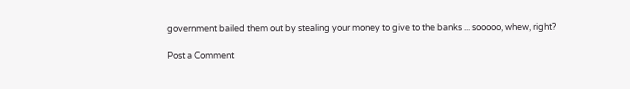government bailed them out by stealing your money to give to the banks ... sooooo, whew, right?

Post a Comment